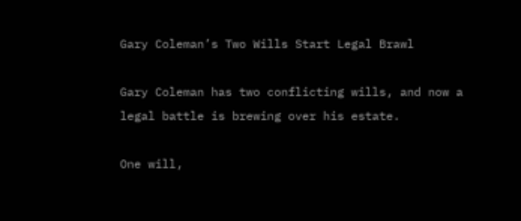Gary Coleman’s Two Wills Start Legal Brawl

Gary Coleman has two conflicting wills, and now a legal battle is brewing over his estate.

One will,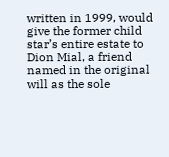written in 1999, would give the former child star’s entire estate to Dion Mial, a friend named in the original will as the sole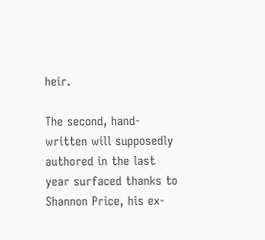heir.

The second, hand-written will supposedly authored in the last year surfaced thanks to Shannon Price, his ex-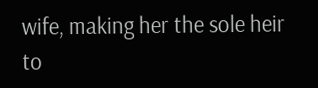wife, making her the sole heir to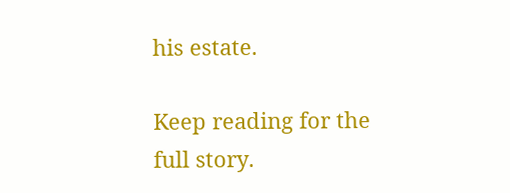his estate.

Keep reading for the full story.